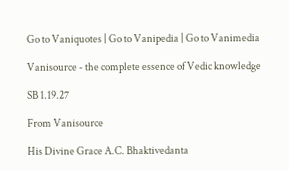Go to Vaniquotes | Go to Vanipedia | Go to Vanimedia

Vanisource - the complete essence of Vedic knowledge

SB 1.19.27

From Vanisource

His Divine Grace A.C. Bhaktivedanta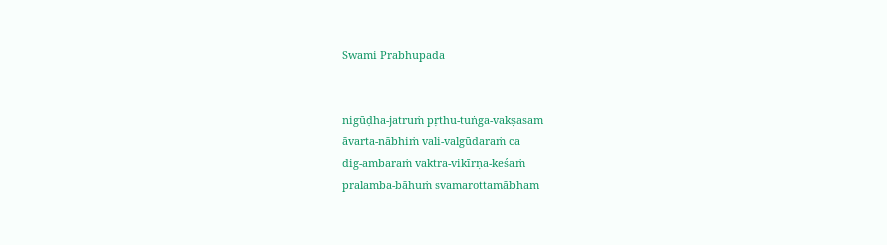Swami Prabhupada


nigūḍha-jatruṁ pṛthu-tuṅga-vakṣasam
āvarta-nābhiṁ vali-valgūdaraṁ ca
dig-ambaraṁ vaktra-vikīrṇa-keśaṁ
pralamba-bāhuṁ svamarottamābham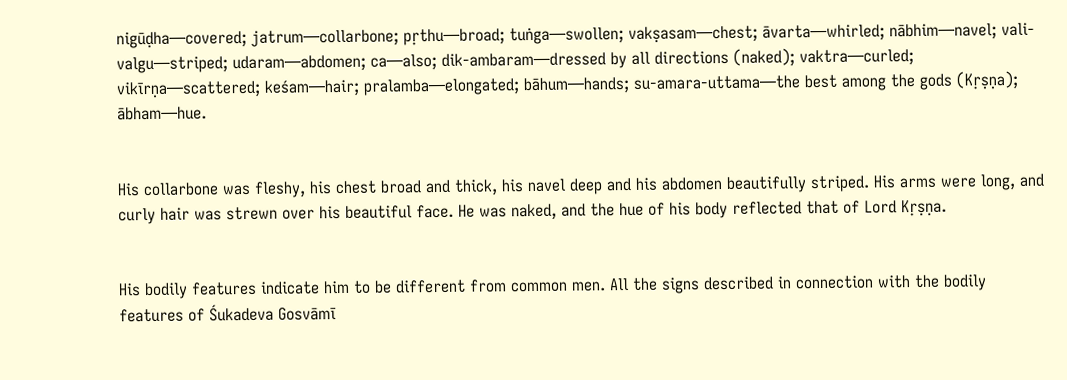nigūḍha—covered; jatrum—collarbone; pṛthu—broad; tuṅga—swollen; vakṣasam—chest; āvarta—whirled; nābhim—navel; vali-valgu—striped; udaram—abdomen; ca—also; dik-ambaram—dressed by all directions (naked); vaktra—curled; vikīrṇa—scattered; keśam—hair; pralamba—elongated; bāhum—hands; su-amara-uttama—the best among the gods (Kṛṣṇa); ābham—hue.


His collarbone was fleshy, his chest broad and thick, his navel deep and his abdomen beautifully striped. His arms were long, and curly hair was strewn over his beautiful face. He was naked, and the hue of his body reflected that of Lord Kṛṣṇa.


His bodily features indicate him to be different from common men. All the signs described in connection with the bodily features of Śukadeva Gosvāmī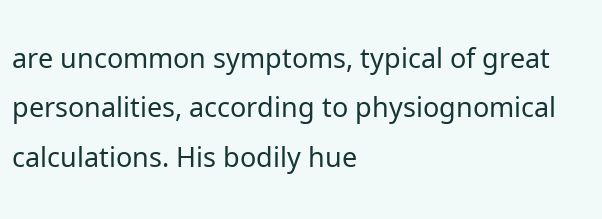are uncommon symptoms, typical of great personalities, according to physiognomical calculations. His bodily hue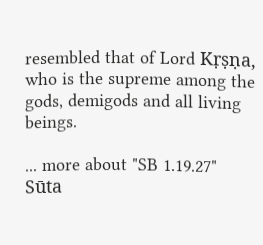resembled that of Lord Kṛṣṇa, who is the supreme among the gods, demigods and all living beings.

... more about "SB 1.19.27"
Sūta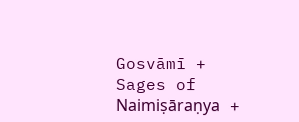Gosvāmī +
Sages of Naimiṣāraṇya +